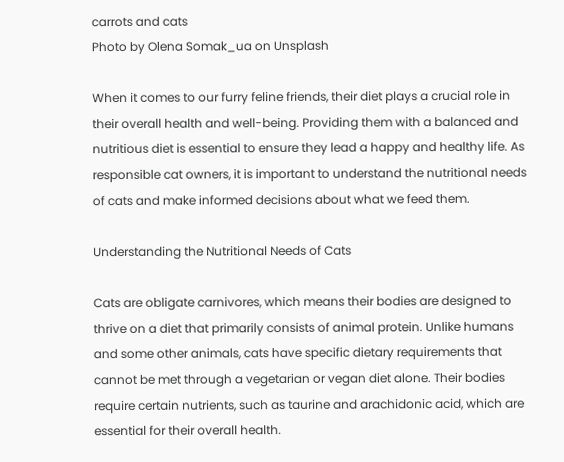carrots and cats
Photo by Olena Somak_ua on Unsplash

When it comes to our furry feline friends, their diet plays a crucial role in their overall health and well-being. Providing them with a balanced and nutritious diet is essential to ensure they lead a happy and healthy life. As responsible cat owners, it is important to understand the nutritional needs of cats and make informed decisions about what we feed them.

Understanding the Nutritional Needs of Cats

Cats are obligate carnivores, which means their bodies are designed to thrive on a diet that primarily consists of animal protein. Unlike humans and some other animals, cats have specific dietary requirements that cannot be met through a vegetarian or vegan diet alone. Their bodies require certain nutrients, such as taurine and arachidonic acid, which are essential for their overall health.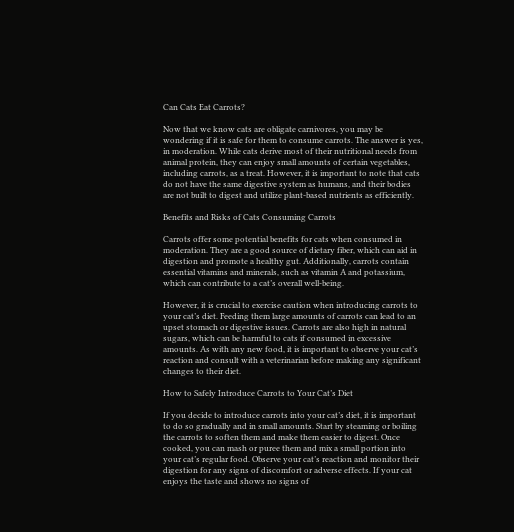Can Cats Eat Carrots?

Now that we know cats are obligate carnivores, you may be wondering if it is safe for them to consume carrots. The answer is yes, in moderation. While cats derive most of their nutritional needs from animal protein, they can enjoy small amounts of certain vegetables, including carrots, as a treat. However, it is important to note that cats do not have the same digestive system as humans, and their bodies are not built to digest and utilize plant-based nutrients as efficiently.

Benefits and Risks of Cats Consuming Carrots

Carrots offer some potential benefits for cats when consumed in moderation. They are a good source of dietary fiber, which can aid in digestion and promote a healthy gut. Additionally, carrots contain essential vitamins and minerals, such as vitamin A and potassium, which can contribute to a cat’s overall well-being.

However, it is crucial to exercise caution when introducing carrots to your cat’s diet. Feeding them large amounts of carrots can lead to an upset stomach or digestive issues. Carrots are also high in natural sugars, which can be harmful to cats if consumed in excessive amounts. As with any new food, it is important to observe your cat’s reaction and consult with a veterinarian before making any significant changes to their diet.

How to Safely Introduce Carrots to Your Cat’s Diet

If you decide to introduce carrots into your cat’s diet, it is important to do so gradually and in small amounts. Start by steaming or boiling the carrots to soften them and make them easier to digest. Once cooked, you can mash or puree them and mix a small portion into your cat’s regular food. Observe your cat’s reaction and monitor their digestion for any signs of discomfort or adverse effects. If your cat enjoys the taste and shows no signs of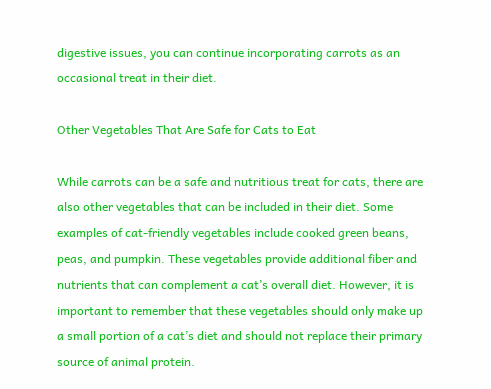digestive issues, you can continue incorporating carrots as an occasional treat in their diet.

Other Vegetables That Are Safe for Cats to Eat

While carrots can be a safe and nutritious treat for cats, there are also other vegetables that can be included in their diet. Some examples of cat-friendly vegetables include cooked green beans, peas, and pumpkin. These vegetables provide additional fiber and nutrients that can complement a cat’s overall diet. However, it is important to remember that these vegetables should only make up a small portion of a cat’s diet and should not replace their primary source of animal protein.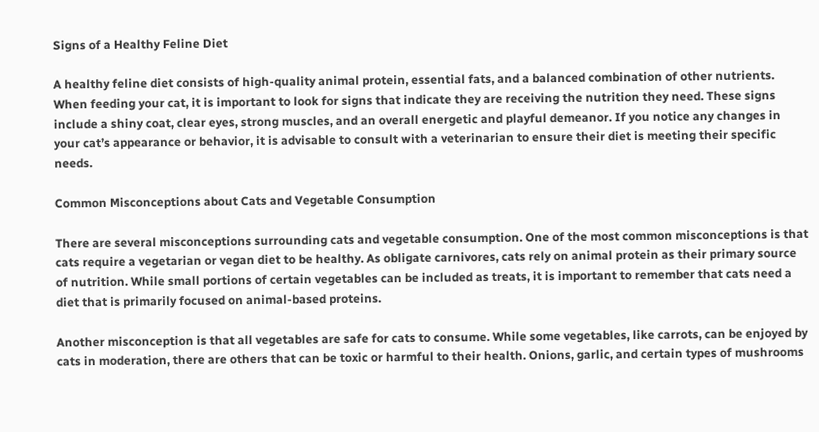Signs of a Healthy Feline Diet

A healthy feline diet consists of high-quality animal protein, essential fats, and a balanced combination of other nutrients. When feeding your cat, it is important to look for signs that indicate they are receiving the nutrition they need. These signs include a shiny coat, clear eyes, strong muscles, and an overall energetic and playful demeanor. If you notice any changes in your cat’s appearance or behavior, it is advisable to consult with a veterinarian to ensure their diet is meeting their specific needs.

Common Misconceptions about Cats and Vegetable Consumption

There are several misconceptions surrounding cats and vegetable consumption. One of the most common misconceptions is that cats require a vegetarian or vegan diet to be healthy. As obligate carnivores, cats rely on animal protein as their primary source of nutrition. While small portions of certain vegetables can be included as treats, it is important to remember that cats need a diet that is primarily focused on animal-based proteins.

Another misconception is that all vegetables are safe for cats to consume. While some vegetables, like carrots, can be enjoyed by cats in moderation, there are others that can be toxic or harmful to their health. Onions, garlic, and certain types of mushrooms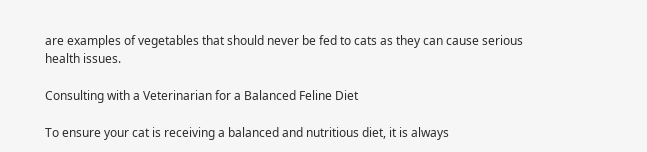are examples of vegetables that should never be fed to cats as they can cause serious health issues.

Consulting with a Veterinarian for a Balanced Feline Diet

To ensure your cat is receiving a balanced and nutritious diet, it is always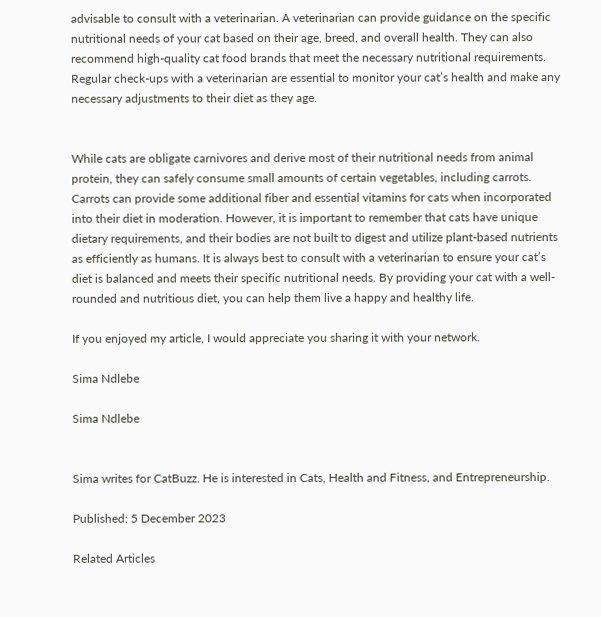advisable to consult with a veterinarian. A veterinarian can provide guidance on the specific nutritional needs of your cat based on their age, breed, and overall health. They can also recommend high-quality cat food brands that meet the necessary nutritional requirements. Regular check-ups with a veterinarian are essential to monitor your cat’s health and make any necessary adjustments to their diet as they age.


While cats are obligate carnivores and derive most of their nutritional needs from animal protein, they can safely consume small amounts of certain vegetables, including carrots. Carrots can provide some additional fiber and essential vitamins for cats when incorporated into their diet in moderation. However, it is important to remember that cats have unique dietary requirements, and their bodies are not built to digest and utilize plant-based nutrients as efficiently as humans. It is always best to consult with a veterinarian to ensure your cat’s diet is balanced and meets their specific nutritional needs. By providing your cat with a well-rounded and nutritious diet, you can help them live a happy and healthy life.

If you enjoyed my article, I would appreciate you sharing it with your network.

Sima Ndlebe

Sima Ndlebe


Sima writes for CatBuzz. He is interested in Cats, Health and Fitness, and Entrepreneurship.

Published: 5 December 2023

Related Articles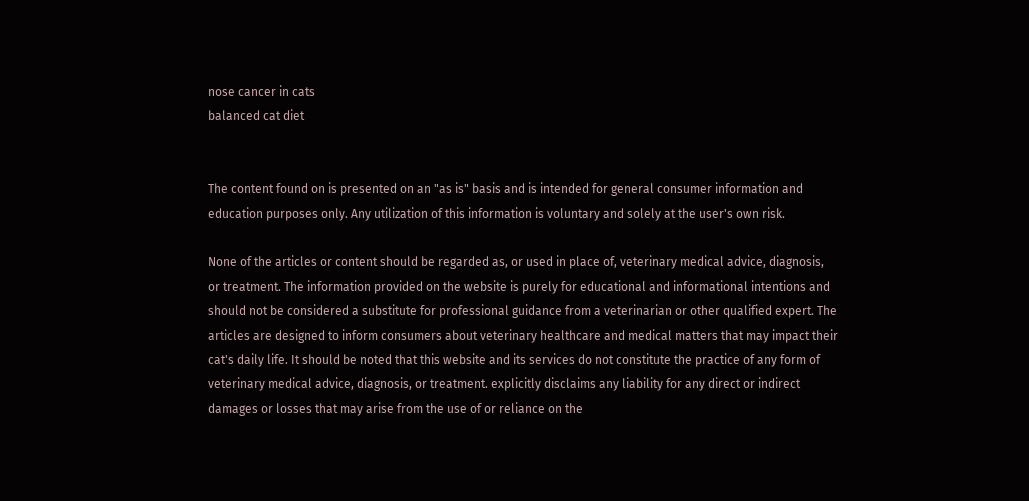nose cancer in cats
balanced cat diet


The content found on is presented on an "as is" basis and is intended for general consumer information and education purposes only. Any utilization of this information is voluntary and solely at the user's own risk.

None of the articles or content should be regarded as, or used in place of, veterinary medical advice, diagnosis, or treatment. The information provided on the website is purely for educational and informational intentions and should not be considered a substitute for professional guidance from a veterinarian or other qualified expert. The articles are designed to inform consumers about veterinary healthcare and medical matters that may impact their cat's daily life. It should be noted that this website and its services do not constitute the practice of any form of veterinary medical advice, diagnosis, or treatment. explicitly disclaims any liability for any direct or indirect damages or losses that may arise from the use of or reliance on the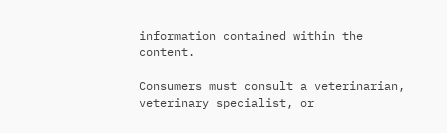information contained within the content.

Consumers must consult a veterinarian, veterinary specialist, or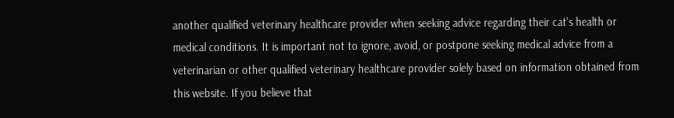another qualified veterinary healthcare provider when seeking advice regarding their cat's health or medical conditions. It is important not to ignore, avoid, or postpone seeking medical advice from a veterinarian or other qualified veterinary healthcare provider solely based on information obtained from this website. If you believe that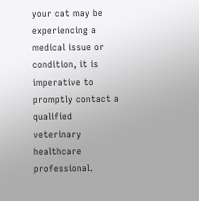your cat may be experiencing a medical issue or condition, it is imperative to promptly contact a qualified veterinary healthcare professional.